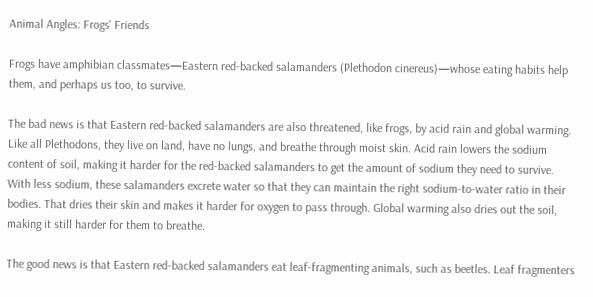Animal Angles: Frogs' Friends

Frogs have amphibian classmates—Eastern red-backed salamanders (Plethodon cinereus)—whose eating habits help them, and perhaps us too, to survive.

The bad news is that Eastern red-backed salamanders are also threatened, like frogs, by acid rain and global warming. Like all Plethodons, they live on land, have no lungs, and breathe through moist skin. Acid rain lowers the sodium content of soil, making it harder for the red-backed salamanders to get the amount of sodium they need to survive. With less sodium, these salamanders excrete water so that they can maintain the right sodium-to-water ratio in their bodies. That dries their skin and makes it harder for oxygen to pass through. Global warming also dries out the soil, making it still harder for them to breathe.

The good news is that Eastern red-backed salamanders eat leaf-fragmenting animals, such as beetles. Leaf fragmenters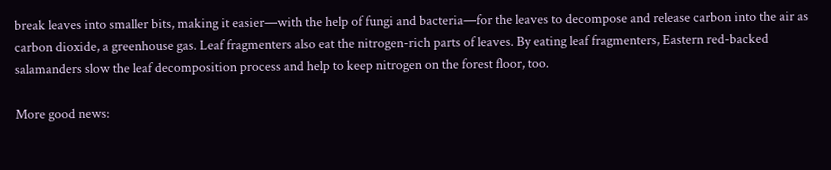break leaves into smaller bits, making it easier—with the help of fungi and bacteria—for the leaves to decompose and release carbon into the air as carbon dioxide, a greenhouse gas. Leaf fragmenters also eat the nitrogen-rich parts of leaves. By eating leaf fragmenters, Eastern red-backed salamanders slow the leaf decomposition process and help to keep nitrogen on the forest floor, too.

More good news: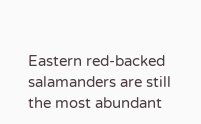Eastern red-backed salamanders are still the most abundant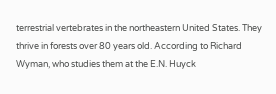terrestrial vertebrates in the northeastern United States. They thrive in forests over 80 years old. According to Richard Wyman, who studies them at the E.N. Huyck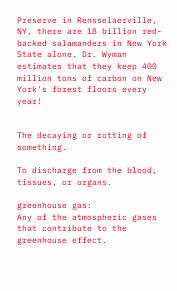Preserve in Rensselaerville, NY, there are 18 billion red-backed salamanders in New York State alone. Dr. Wyman estimates that they keep 400 million tons of carbon on New York's forest floors every year!


The decaying or rotting of something.

To discharge from the blood, tissues, or organs.

greenhouse gas:
Any of the atmospheric gases that contribute to the greenhouse effect.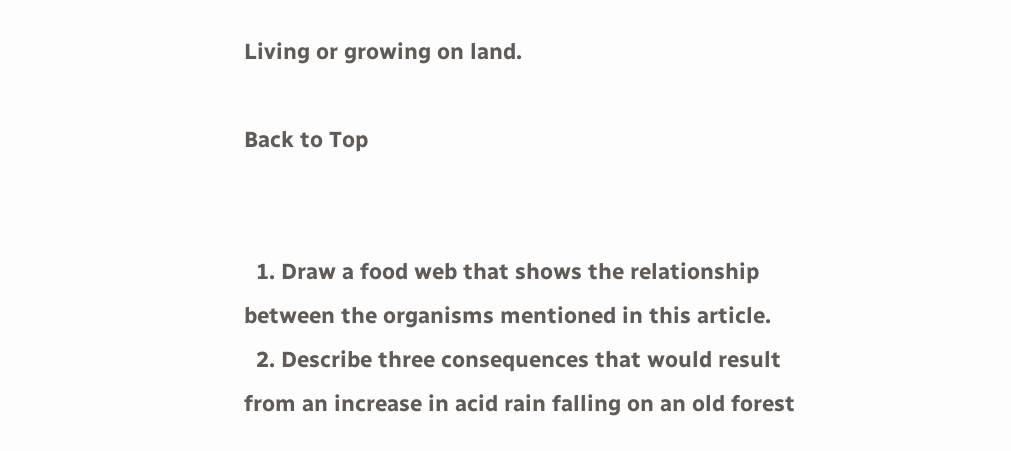Living or growing on land.

Back to Top


  1. Draw a food web that shows the relationship between the organisms mentioned in this article.
  2. Describe three consequences that would result from an increase in acid rain falling on an old forest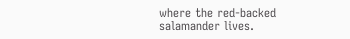where the red-backed salamander lives.